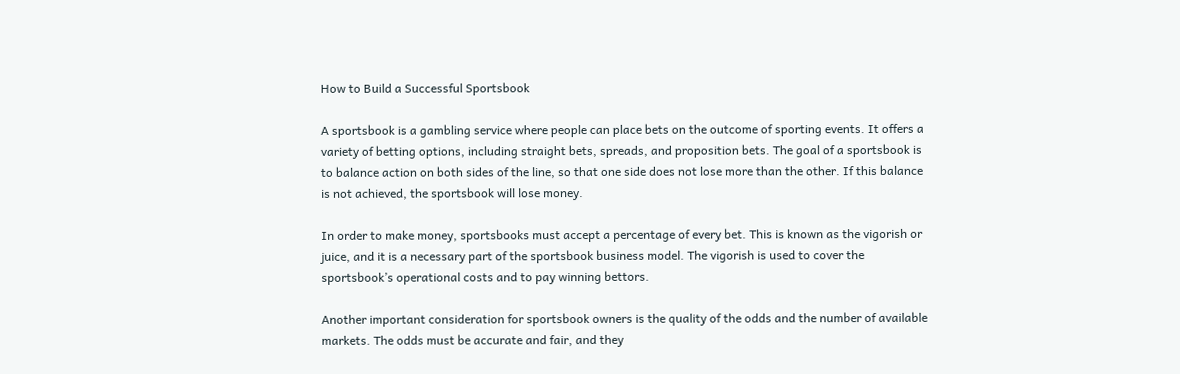How to Build a Successful Sportsbook

A sportsbook is a gambling service where people can place bets on the outcome of sporting events. It offers a variety of betting options, including straight bets, spreads, and proposition bets. The goal of a sportsbook is to balance action on both sides of the line, so that one side does not lose more than the other. If this balance is not achieved, the sportsbook will lose money.

In order to make money, sportsbooks must accept a percentage of every bet. This is known as the vigorish or juice, and it is a necessary part of the sportsbook business model. The vigorish is used to cover the sportsbook’s operational costs and to pay winning bettors.

Another important consideration for sportsbook owners is the quality of the odds and the number of available markets. The odds must be accurate and fair, and they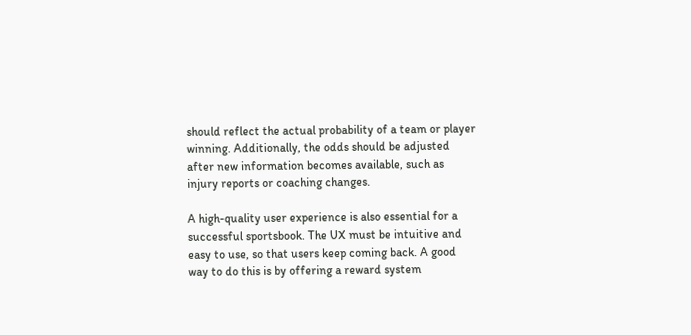should reflect the actual probability of a team or player winning. Additionally, the odds should be adjusted after new information becomes available, such as injury reports or coaching changes.

A high-quality user experience is also essential for a successful sportsbook. The UX must be intuitive and easy to use, so that users keep coming back. A good way to do this is by offering a reward system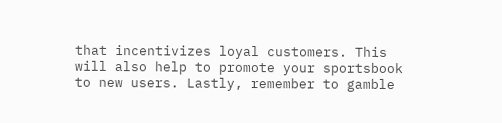that incentivizes loyal customers. This will also help to promote your sportsbook to new users. Lastly, remember to gamble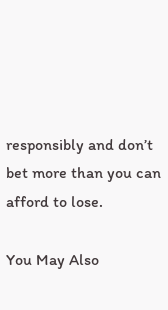responsibly and don’t bet more than you can afford to lose.

You May Also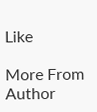Like

More From Author